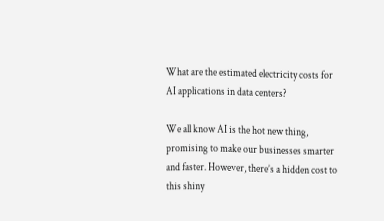What are the estimated electricity costs for AI applications in data centers?

We all know AI is the hot new thing, promising to make our businesses smarter and faster. However, there’s a hidden cost to this shiny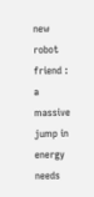new robot friend : a massive jump in energy needs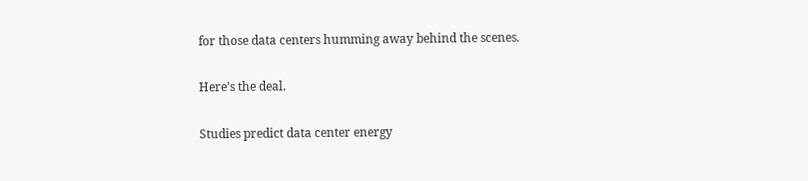for those data centers humming away behind the scenes.

Here’s the deal.

Studies predict data center energy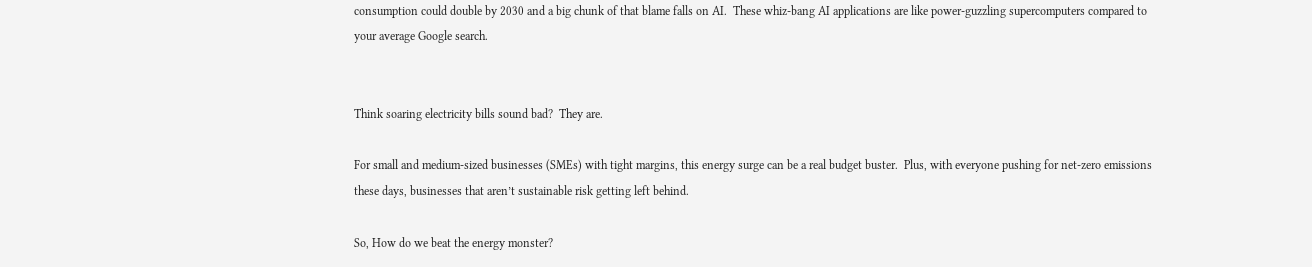consumption could double by 2030 and a big chunk of that blame falls on AI.  These whiz-bang AI applications are like power-guzzling supercomputers compared to your average Google search.


Think soaring electricity bills sound bad?  They are.

For small and medium-sized businesses (SMEs) with tight margins, this energy surge can be a real budget buster.  Plus, with everyone pushing for net-zero emissions these days, businesses that aren’t sustainable risk getting left behind.

So, How do we beat the energy monster?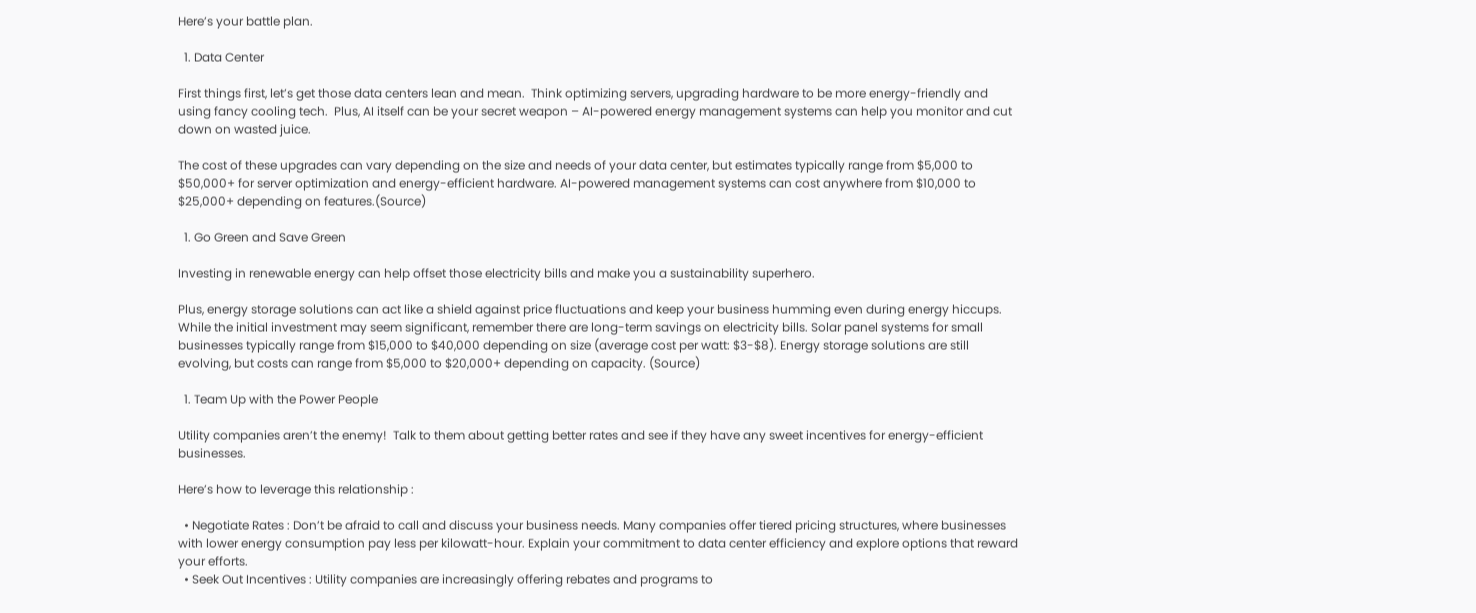Here’s your battle plan.

  1. Data Center

First things first, let’s get those data centers lean and mean.  Think optimizing servers, upgrading hardware to be more energy-friendly and using fancy cooling tech.  Plus, AI itself can be your secret weapon – AI-powered energy management systems can help you monitor and cut down on wasted juice.

The cost of these upgrades can vary depending on the size and needs of your data center, but estimates typically range from $5,000 to $50,000+ for server optimization and energy-efficient hardware. AI-powered management systems can cost anywhere from $10,000 to $25,000+ depending on features.(Source)

  1. Go Green and Save Green

Investing in renewable energy can help offset those electricity bills and make you a sustainability superhero.

Plus, energy storage solutions can act like a shield against price fluctuations and keep your business humming even during energy hiccups.  While the initial investment may seem significant, remember there are long-term savings on electricity bills. Solar panel systems for small businesses typically range from $15,000 to $40,000 depending on size (average cost per watt: $3-$8). Energy storage solutions are still evolving, but costs can range from $5,000 to $20,000+ depending on capacity. (Source)

  1. Team Up with the Power People

Utility companies aren’t the enemy!  Talk to them about getting better rates and see if they have any sweet incentives for energy-efficient businesses.

Here’s how to leverage this relationship :

  • Negotiate Rates : Don’t be afraid to call and discuss your business needs. Many companies offer tiered pricing structures, where businesses with lower energy consumption pay less per kilowatt-hour. Explain your commitment to data center efficiency and explore options that reward your efforts.
  • Seek Out Incentives : Utility companies are increasingly offering rebates and programs to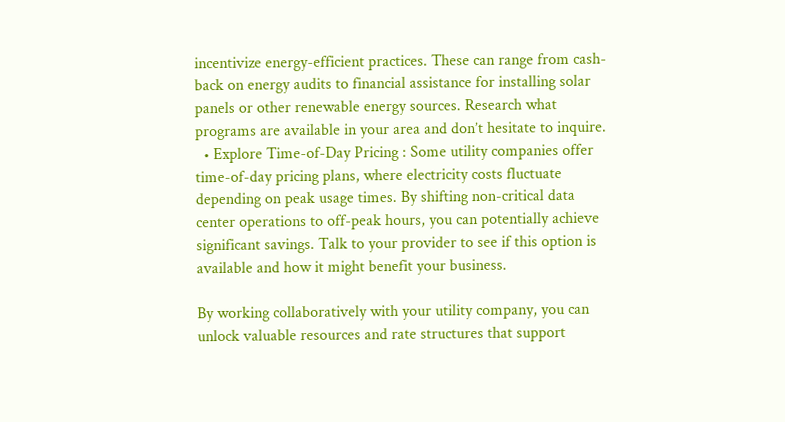incentivize energy-efficient practices. These can range from cash-back on energy audits to financial assistance for installing solar panels or other renewable energy sources. Research what programs are available in your area and don’t hesitate to inquire.
  • Explore Time-of-Day Pricing : Some utility companies offer time-of-day pricing plans, where electricity costs fluctuate depending on peak usage times. By shifting non-critical data center operations to off-peak hours, you can potentially achieve significant savings. Talk to your provider to see if this option is available and how it might benefit your business.

By working collaboratively with your utility company, you can unlock valuable resources and rate structures that support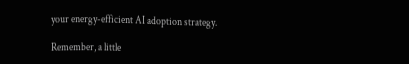your energy-efficient AI adoption strategy.

Remember, a little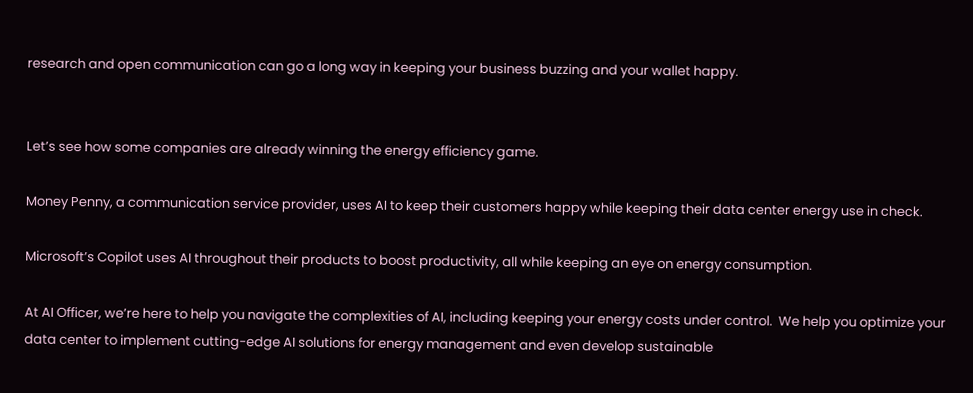research and open communication can go a long way in keeping your business buzzing and your wallet happy.


Let’s see how some companies are already winning the energy efficiency game.

Money Penny, a communication service provider, uses AI to keep their customers happy while keeping their data center energy use in check.

Microsoft’s Copilot uses AI throughout their products to boost productivity, all while keeping an eye on energy consumption.

At AI Officer, we’re here to help you navigate the complexities of AI, including keeping your energy costs under control.  We help you optimize your data center to implement cutting-edge AI solutions for energy management and even develop sustainable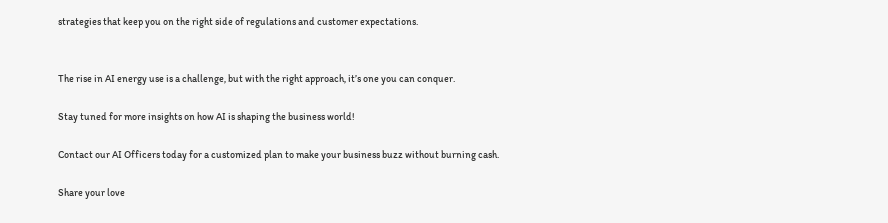strategies that keep you on the right side of regulations and customer expectations.


The rise in AI energy use is a challenge, but with the right approach, it’s one you can conquer.

Stay tuned for more insights on how AI is shaping the business world!

Contact our AI Officers today for a customized plan to make your business buzz without burning cash.

Share your love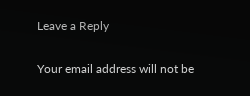Leave a Reply

Your email address will not be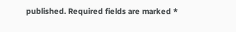published. Required fields are marked *